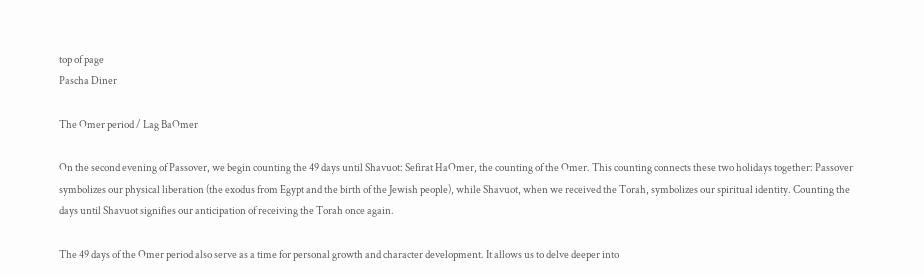top of page
Pascha Diner

The Omer period / Lag BaOmer

On the second evening of Passover, we begin counting the 49 days until Shavuot: Sefirat HaOmer, the counting of the Omer. This counting connects these two holidays together: Passover symbolizes our physical liberation (the exodus from Egypt and the birth of the Jewish people), while Shavuot, when we received the Torah, symbolizes our spiritual identity. Counting the days until Shavuot signifies our anticipation of receiving the Torah once again.

The 49 days of the Omer period also serve as a time for personal growth and character development. It allows us to delve deeper into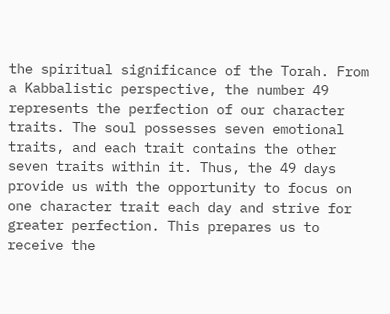the spiritual significance of the Torah. From a Kabbalistic perspective, the number 49 represents the perfection of our character traits. The soul possesses seven emotional traits, and each trait contains the other seven traits within it. Thus, the 49 days provide us with the opportunity to focus on one character trait each day and strive for greater perfection. This prepares us to receive the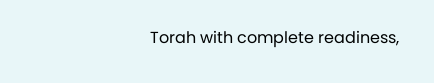Torah with complete readiness,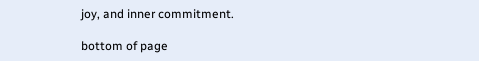joy, and inner commitment.

bottom of page